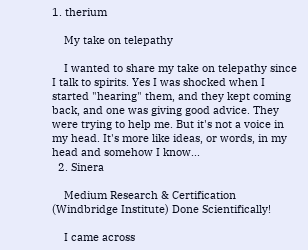1. therium

    My take on telepathy

    I wanted to share my take on telepathy since I talk to spirits. Yes I was shocked when I started "hearing" them, and they kept coming back, and one was giving good advice. They were trying to help me. But it's not a voice in my head. It's more like ideas, or words, in my head and somehow I know...
  2. Sinera

    Medium Research & Certification (Windbridge Institute) Done Scientifically!

    I came across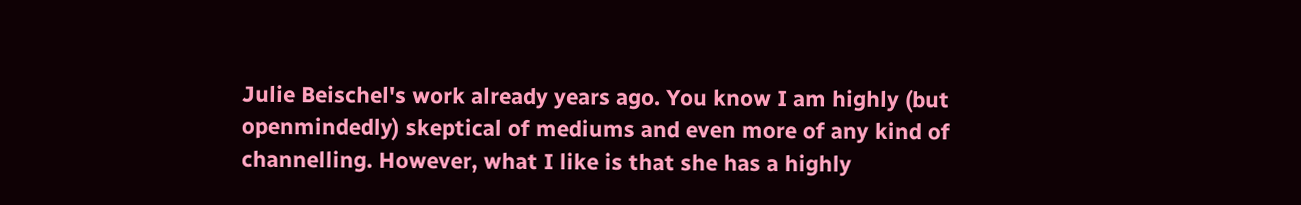Julie Beischel's work already years ago. You know I am highly (but openmindedly) skeptical of mediums and even more of any kind of channelling. However, what I like is that she has a highly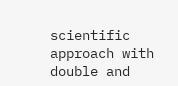scientific approach with double and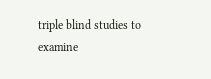triple blind studies to examine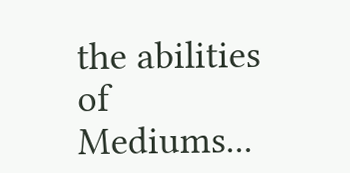the abilities of Mediums...